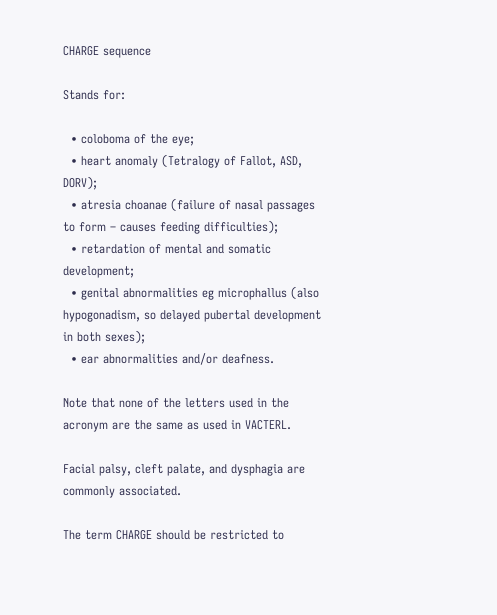CHARGE sequence

Stands for:

  • coloboma of the eye;
  • heart anomaly (Tetralogy of Fallot, ASD, DORV);
  • atresia choanae (failure of nasal passages to form – causes feeding difficulties);
  • retardation of mental and somatic development;
  • genital abnormalities eg microphallus (also hypogonadism, so delayed pubertal development in both sexes);
  • ear abnormalities and/or deafness.

Note that none of the letters used in the acronym are the same as used in VACTERL.

Facial palsy, cleft palate, and dysphagia are commonly associated.

The term CHARGE should be restricted to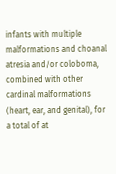infants with multiple malformations and choanal atresia and/or coloboma, combined with other cardinal malformations (heart, ear, and genital), for a total of at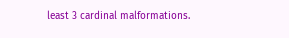least 3 cardinal malformations.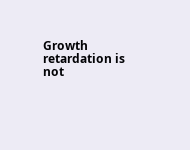Growth retardation is not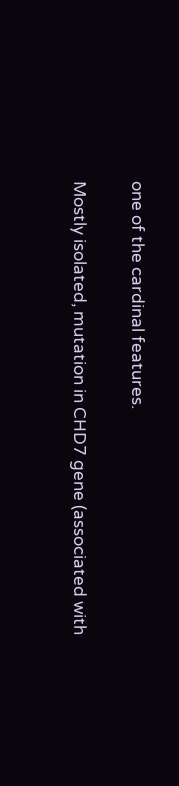one of the cardinal features.

Mostly isolated, mutation in CHD7 gene (associated with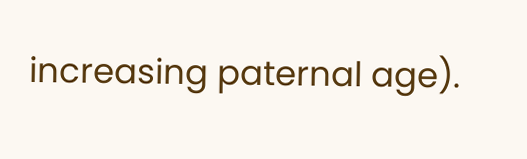increasing paternal age).